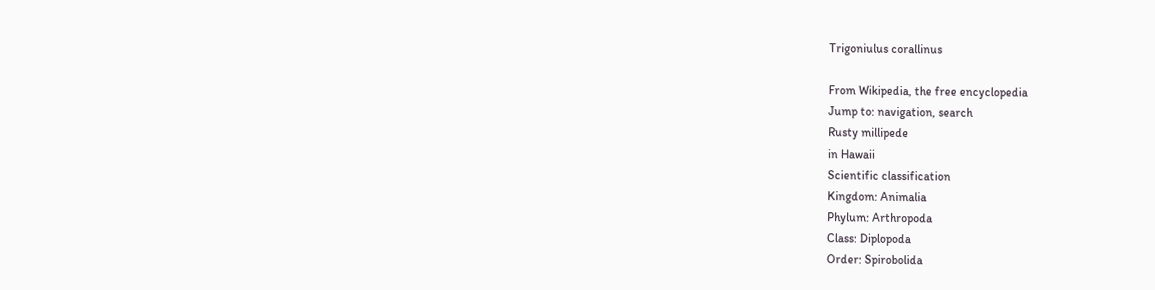Trigoniulus corallinus

From Wikipedia, the free encyclopedia
Jump to: navigation, search
Rusty millipede
in Hawaii
Scientific classification
Kingdom: Animalia
Phylum: Arthropoda
Class: Diplopoda
Order: Spirobolida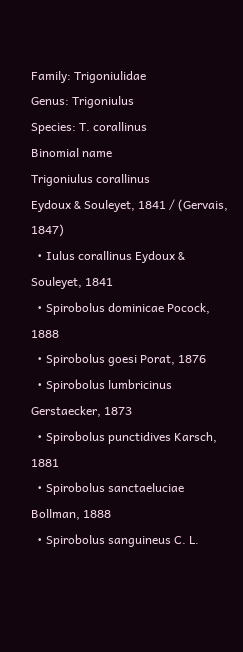Family: Trigoniulidae
Genus: Trigoniulus
Species: T. corallinus
Binomial name
Trigoniulus corallinus
Eydoux & Souleyet, 1841 / (Gervais, 1847)
  • Iulus corallinus Eydoux & Souleyet, 1841
  • Spirobolus dominicae Pocock, 1888
  • Spirobolus goesi Porat, 1876
  • Spirobolus lumbricinus Gerstaecker, 1873
  • Spirobolus punctidives Karsch, 1881
  • Spirobolus sanctaeluciae Bollman, 1888
  • Spirobolus sanguineus C. L.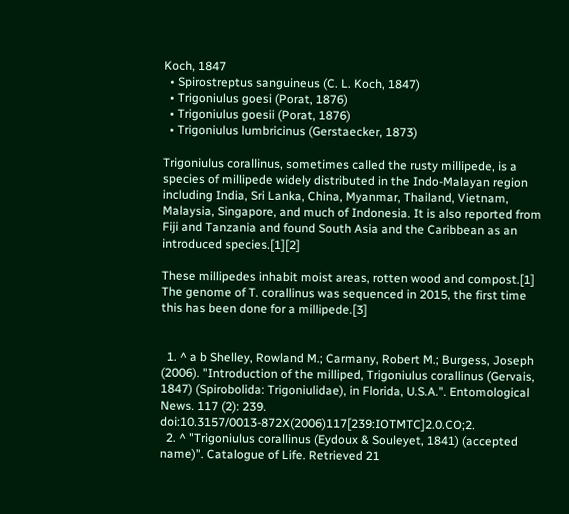Koch, 1847
  • Spirostreptus sanguineus (C. L. Koch, 1847)
  • Trigoniulus goesi (Porat, 1876)
  • Trigoniulus goesii (Porat, 1876)
  • Trigoniulus lumbricinus (Gerstaecker, 1873)

Trigoniulus corallinus, sometimes called the rusty millipede, is a species of millipede widely distributed in the Indo-Malayan region including India, Sri Lanka, China, Myanmar, Thailand, Vietnam, Malaysia, Singapore, and much of Indonesia. It is also reported from Fiji and Tanzania and found South Asia and the Caribbean as an introduced species.[1][2]

These millipedes inhabit moist areas, rotten wood and compost.[1] The genome of T. corallinus was sequenced in 2015, the first time this has been done for a millipede.[3]


  1. ^ a b Shelley, Rowland M.; Carmany, Robert M.; Burgess, Joseph (2006). "Introduction of the milliped, Trigoniulus corallinus (Gervais, 1847) (Spirobolida: Trigoniulidae), in Florida, U.S.A.". Entomological News. 117 (2): 239. doi:10.3157/0013-872X(2006)117[239:IOTMTC]2.0.CO;2.
  2. ^ "Trigoniulus corallinus (Eydoux & Souleyet, 1841) (accepted name)". Catalogue of Life. Retrieved 21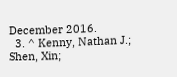December 2016.
  3. ^ Kenny, Nathan J.; Shen, Xin;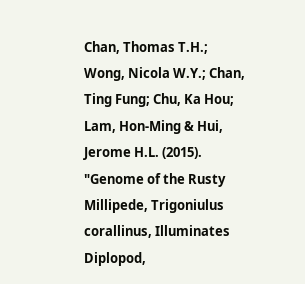Chan, Thomas T.H.; Wong, Nicola W.Y.; Chan, Ting Fung; Chu, Ka Hou; Lam, Hon-Ming & Hui, Jerome H.L. (2015). "Genome of the Rusty Millipede, Trigoniulus corallinus, Illuminates Diplopod,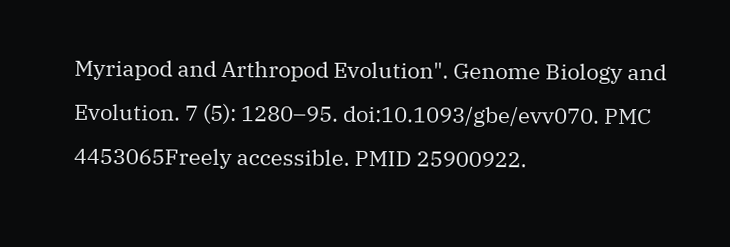Myriapod and Arthropod Evolution". Genome Biology and Evolution. 7 (5): 1280–95. doi:10.1093/gbe/evv070. PMC 4453065Freely accessible. PMID 25900922.